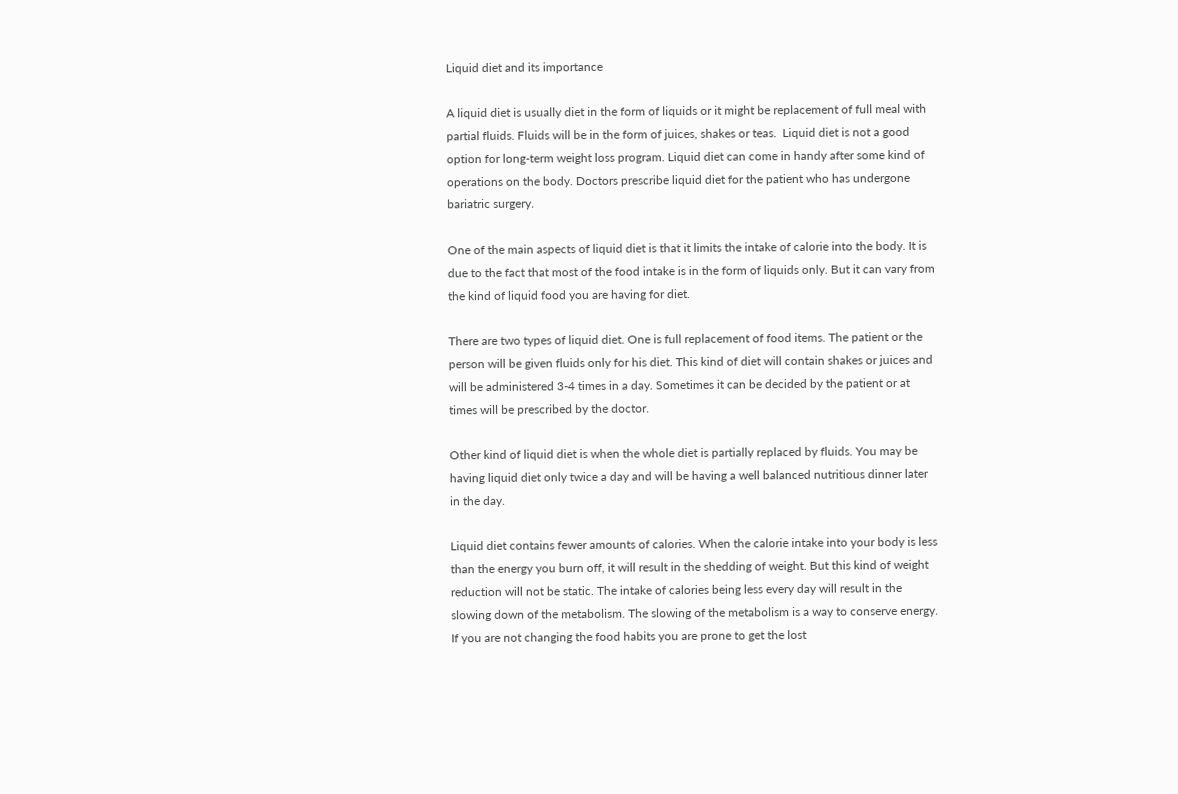Liquid diet and its importance

A liquid diet is usually diet in the form of liquids or it might be replacement of full meal with partial fluids. Fluids will be in the form of juices, shakes or teas.  Liquid diet is not a good option for long-term weight loss program. Liquid diet can come in handy after some kind of operations on the body. Doctors prescribe liquid diet for the patient who has undergone bariatric surgery.

One of the main aspects of liquid diet is that it limits the intake of calorie into the body. It is due to the fact that most of the food intake is in the form of liquids only. But it can vary from the kind of liquid food you are having for diet.

There are two types of liquid diet. One is full replacement of food items. The patient or the person will be given fluids only for his diet. This kind of diet will contain shakes or juices and will be administered 3-4 times in a day. Sometimes it can be decided by the patient or at times will be prescribed by the doctor.

Other kind of liquid diet is when the whole diet is partially replaced by fluids. You may be having liquid diet only twice a day and will be having a well balanced nutritious dinner later in the day.

Liquid diet contains fewer amounts of calories. When the calorie intake into your body is less than the energy you burn off, it will result in the shedding of weight. But this kind of weight reduction will not be static. The intake of calories being less every day will result in the slowing down of the metabolism. The slowing of the metabolism is a way to conserve energy. If you are not changing the food habits you are prone to get the lost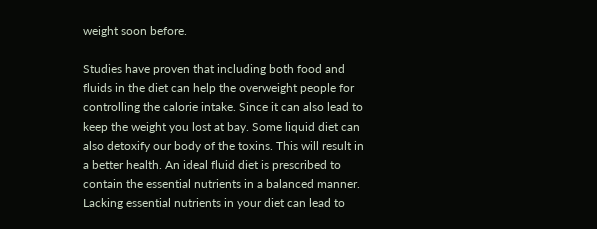weight soon before.

Studies have proven that including both food and fluids in the diet can help the overweight people for controlling the calorie intake. Since it can also lead to keep the weight you lost at bay. Some liquid diet can also detoxify our body of the toxins. This will result in a better health. An ideal fluid diet is prescribed to contain the essential nutrients in a balanced manner. Lacking essential nutrients in your diet can lead to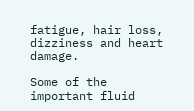fatigue, hair loss, dizziness and heart damage.

Some of the important fluid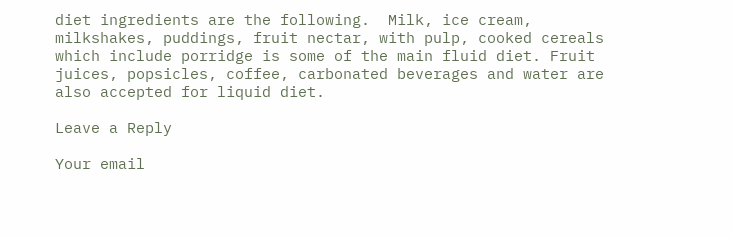diet ingredients are the following.  Milk, ice cream, milkshakes, puddings, fruit nectar, with pulp, cooked cereals which include porridge is some of the main fluid diet. Fruit juices, popsicles, coffee, carbonated beverages and water are also accepted for liquid diet.

Leave a Reply

Your email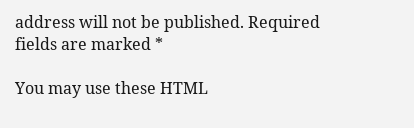address will not be published. Required fields are marked *

You may use these HTML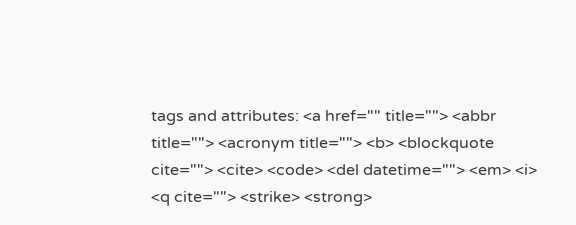tags and attributes: <a href="" title=""> <abbr title=""> <acronym title=""> <b> <blockquote cite=""> <cite> <code> <del datetime=""> <em> <i> <q cite=""> <strike> <strong>